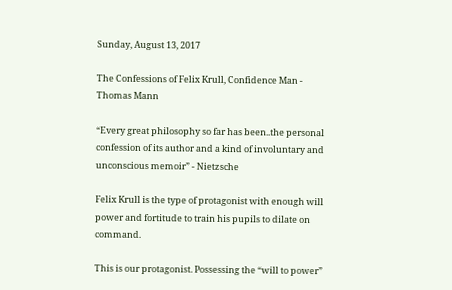Sunday, August 13, 2017

The Confessions of Felix Krull, Confidence Man - Thomas Mann

“Every great philosophy so far has been..the personal confession of its author and a kind of involuntary and unconscious memoir” - Nietzsche

Felix Krull is the type of protagonist with enough will power and fortitude to train his pupils to dilate on command.

This is our protagonist. Possessing the “will to power”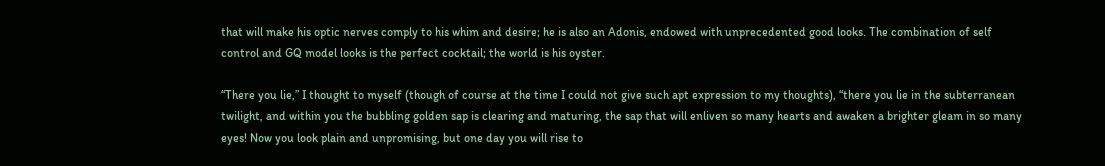that will make his optic nerves comply to his whim and desire; he is also an Adonis, endowed with unprecedented good looks. The combination of self control and GQ model looks is the perfect cocktail; the world is his oyster.

“There you lie,” I thought to myself (though of course at the time I could not give such apt expression to my thoughts), “there you lie in the subterranean twilight, and within you the bubbling golden sap is clearing and maturing, the sap that will enliven so many hearts and awaken a brighter gleam in so many eyes! Now you look plain and unpromising, but one day you will rise to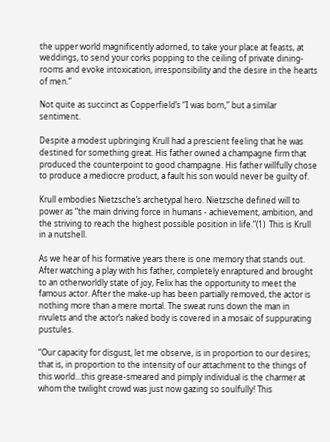the upper world magnificently adorned, to take your place at feasts, at weddings, to send your corks popping to the ceiling of private dining-rooms and evoke intoxication, irresponsibility and the desire in the hearts of men.”

Not quite as succinct as Copperfield’s “I was born,” but a similar sentiment.

Despite a modest upbringing Krull had a prescient feeling that he was destined for something great. His father owned a champagne firm that produced the counterpoint to good champagne. His father willfully chose to produce a mediocre product, a fault his son would never be guilty of.

Krull embodies Nietzsche’s archetypal hero. Nietzsche defined will to power as “the main driving force in humans - achievement, ambition, and the striving to reach the highest possible position in life.”(1)  This is Krull in a nutshell.

As we hear of his formative years there is one memory that stands out. After watching a play with his father, completely enraptured and brought to an otherworldly state of joy, Felix has the opportunity to meet the famous actor. After the make-up has been partially removed, the actor is nothing more than a mere mortal. The sweat runs down the man in rivulets and the actor’s naked body is covered in a mosaic of suppurating pustules.

“Our capacity for disgust, let me observe, is in proportion to our desires; that is, in proportion to the intensity of our attachment to the things of this world…this grease-smeared and pimply individual is the charmer at whom the twilight crowd was just now gazing so soulfully! This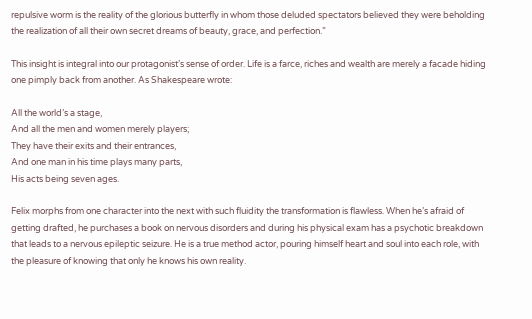repulsive worm is the reality of the glorious butterfly in whom those deluded spectators believed they were beholding the realization of all their own secret dreams of beauty, grace, and perfection.”

This insight is integral into our protagonist’s sense of order. Life is a farce, riches and wealth are merely a facade hiding one pimply back from another. As Shakespeare wrote:

All the world’s a stage,
And all the men and women merely players;
They have their exits and their entrances,
And one man in his time plays many parts,
His acts being seven ages.

Felix morphs from one character into the next with such fluidity the transformation is flawless. When he’s afraid of getting drafted, he purchases a book on nervous disorders and during his physical exam has a psychotic breakdown that leads to a nervous epileptic seizure. He is a true method actor, pouring himself heart and soul into each role, with the pleasure of knowing that only he knows his own reality.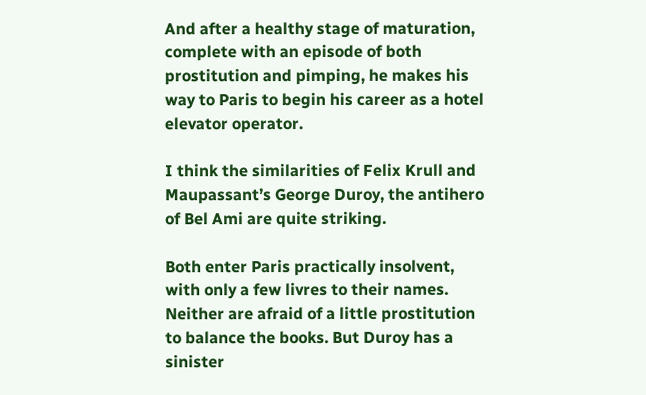And after a healthy stage of maturation, complete with an episode of both prostitution and pimping, he makes his way to Paris to begin his career as a hotel elevator operator.

I think the similarities of Felix Krull and Maupassant’s George Duroy, the antihero of Bel Ami are quite striking.

Both enter Paris practically insolvent, with only a few livres to their names. Neither are afraid of a little prostitution to balance the books. But Duroy has a sinister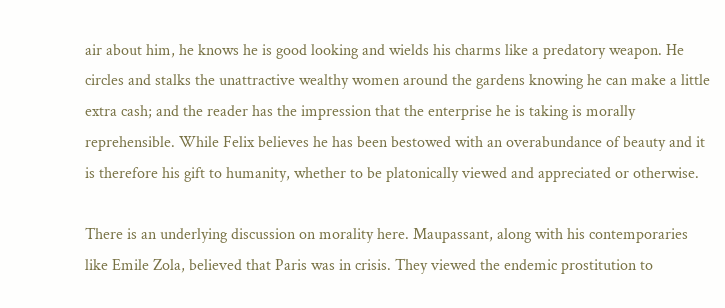air about him, he knows he is good looking and wields his charms like a predatory weapon. He circles and stalks the unattractive wealthy women around the gardens knowing he can make a little extra cash; and the reader has the impression that the enterprise he is taking is morally reprehensible. While Felix believes he has been bestowed with an overabundance of beauty and it is therefore his gift to humanity, whether to be platonically viewed and appreciated or otherwise.

There is an underlying discussion on morality here. Maupassant, along with his contemporaries like Emile Zola, believed that Paris was in crisis. They viewed the endemic prostitution to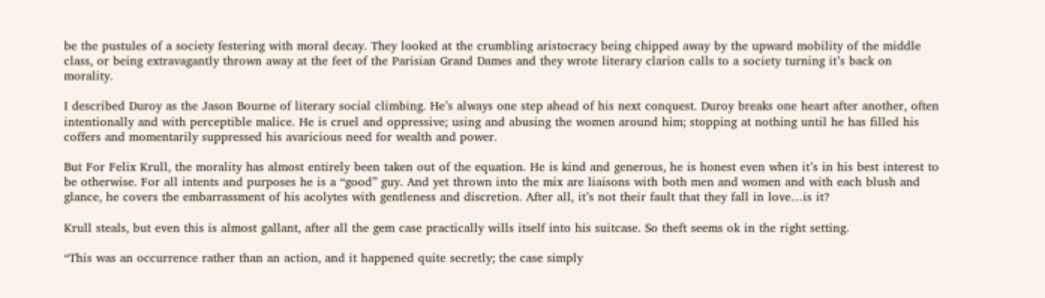be the pustules of a society festering with moral decay. They looked at the crumbling aristocracy being chipped away by the upward mobility of the middle class, or being extravagantly thrown away at the feet of the Parisian Grand Dames and they wrote literary clarion calls to a society turning it’s back on morality.

I described Duroy as the Jason Bourne of literary social climbing. He’s always one step ahead of his next conquest. Duroy breaks one heart after another, often intentionally and with perceptible malice. He is cruel and oppressive; using and abusing the women around him; stopping at nothing until he has filled his coffers and momentarily suppressed his avaricious need for wealth and power.

But For Felix Krull, the morality has almost entirely been taken out of the equation. He is kind and generous, he is honest even when it’s in his best interest to be otherwise. For all intents and purposes he is a “good” guy. And yet thrown into the mix are liaisons with both men and women and with each blush and glance, he covers the embarrassment of his acolytes with gentleness and discretion. After all, it’s not their fault that they fall in love…is it?

Krull steals, but even this is almost gallant, after all the gem case practically wills itself into his suitcase. So theft seems ok in the right setting.

“This was an occurrence rather than an action, and it happened quite secretly; the case simply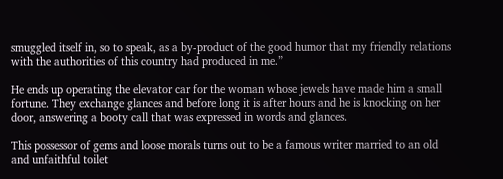smuggled itself in, so to speak, as a by-product of the good humor that my friendly relations with the authorities of this country had produced in me.”

He ends up operating the elevator car for the woman whose jewels have made him a small fortune. They exchange glances and before long it is after hours and he is knocking on her door, answering a booty call that was expressed in words and glances.

This possessor of gems and loose morals turns out to be a famous writer married to an old and unfaithful toilet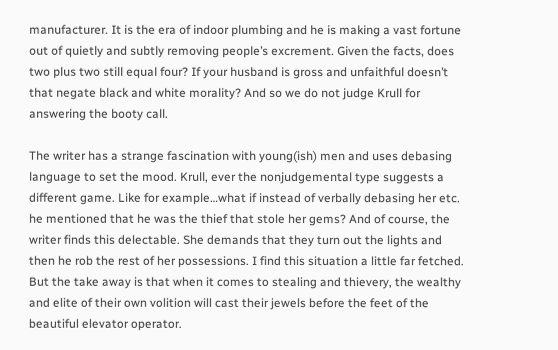manufacturer. It is the era of indoor plumbing and he is making a vast fortune out of quietly and subtly removing people’s excrement. Given the facts, does two plus two still equal four? If your husband is gross and unfaithful doesn’t that negate black and white morality? And so we do not judge Krull for answering the booty call.

The writer has a strange fascination with young(ish) men and uses debasing language to set the mood. Krull, ever the nonjudgemental type suggests a different game. Like for example…what if instead of verbally debasing her etc. he mentioned that he was the thief that stole her gems? And of course, the writer finds this delectable. She demands that they turn out the lights and then he rob the rest of her possessions. I find this situation a little far fetched. But the take away is that when it comes to stealing and thievery, the wealthy and elite of their own volition will cast their jewels before the feet of the beautiful elevator operator.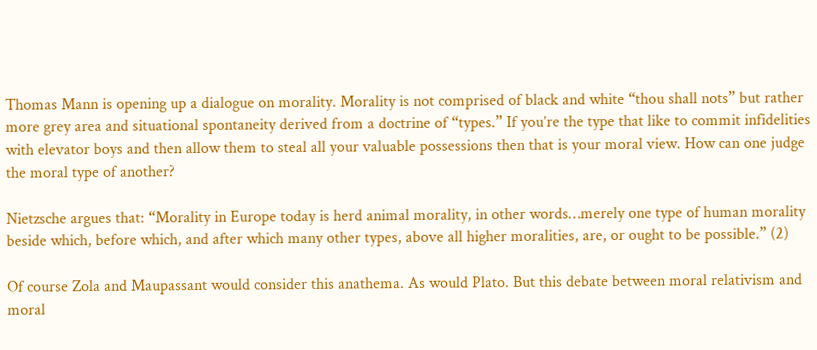Thomas Mann is opening up a dialogue on morality. Morality is not comprised of black and white “thou shall nots” but rather more grey area and situational spontaneity derived from a doctrine of “types.” If you’re the type that like to commit infidelities with elevator boys and then allow them to steal all your valuable possessions then that is your moral view. How can one judge the moral type of another?

Nietzsche argues that: “Morality in Europe today is herd animal morality, in other words…merely one type of human morality beside which, before which, and after which many other types, above all higher moralities, are, or ought to be possible.” (2)

Of course Zola and Maupassant would consider this anathema. As would Plato. But this debate between moral relativism and moral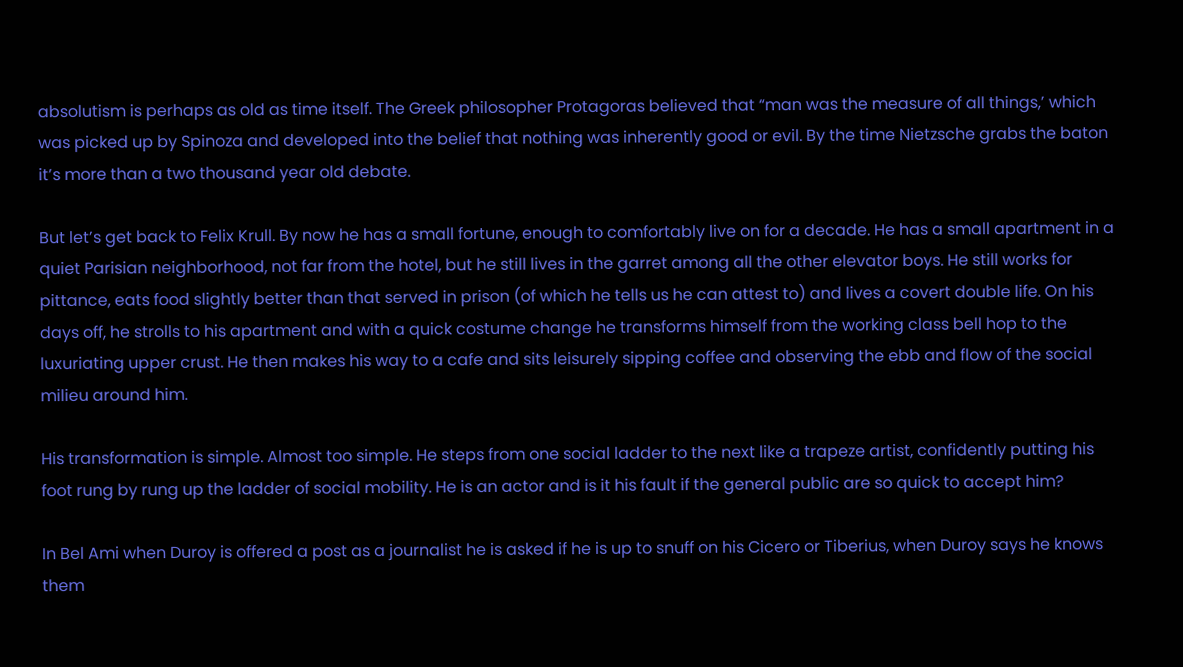absolutism is perhaps as old as time itself. The Greek philosopher Protagoras believed that “man was the measure of all things,’ which was picked up by Spinoza and developed into the belief that nothing was inherently good or evil. By the time Nietzsche grabs the baton it’s more than a two thousand year old debate.

But let’s get back to Felix Krull. By now he has a small fortune, enough to comfortably live on for a decade. He has a small apartment in a quiet Parisian neighborhood, not far from the hotel, but he still lives in the garret among all the other elevator boys. He still works for pittance, eats food slightly better than that served in prison (of which he tells us he can attest to) and lives a covert double life. On his days off, he strolls to his apartment and with a quick costume change he transforms himself from the working class bell hop to the luxuriating upper crust. He then makes his way to a cafe and sits leisurely sipping coffee and observing the ebb and flow of the social milieu around him.

His transformation is simple. Almost too simple. He steps from one social ladder to the next like a trapeze artist, confidently putting his foot rung by rung up the ladder of social mobility. He is an actor and is it his fault if the general public are so quick to accept him?

In Bel Ami when Duroy is offered a post as a journalist he is asked if he is up to snuff on his Cicero or Tiberius, when Duroy says he knows them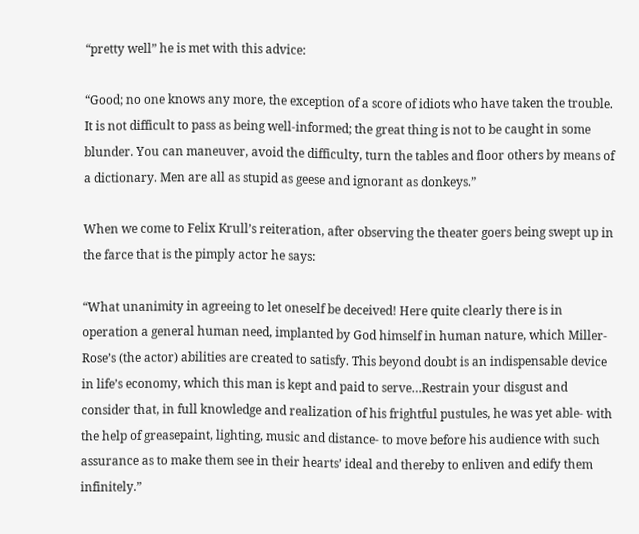“pretty well” he is met with this advice:

“Good; no one knows any more, the exception of a score of idiots who have taken the trouble. It is not difficult to pass as being well-informed; the great thing is not to be caught in some blunder. You can maneuver, avoid the difficulty, turn the tables and floor others by means of a dictionary. Men are all as stupid as geese and ignorant as donkeys.”

When we come to Felix Krull’s reiteration, after observing the theater goers being swept up in the farce that is the pimply actor he says:

“What unanimity in agreeing to let oneself be deceived! Here quite clearly there is in operation a general human need, implanted by God himself in human nature, which Miller-Rose’s (the actor) abilities are created to satisfy. This beyond doubt is an indispensable device in life’s economy, which this man is kept and paid to serve…Restrain your disgust and consider that, in full knowledge and realization of his frightful pustules, he was yet able- with the help of greasepaint, lighting, music and distance- to move before his audience with such assurance as to make them see in their hearts’ ideal and thereby to enliven and edify them infinitely.”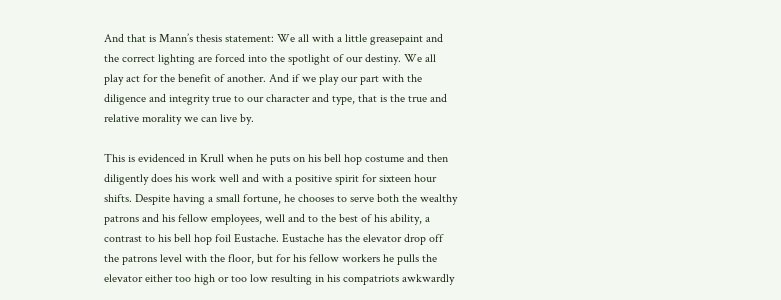And that is Mann’s thesis statement: We all with a little greasepaint and the correct lighting are forced into the spotlight of our destiny. We all play act for the benefit of another. And if we play our part with the diligence and integrity true to our character and type, that is the true and relative morality we can live by.

This is evidenced in Krull when he puts on his bell hop costume and then diligently does his work well and with a positive spirit for sixteen hour shifts. Despite having a small fortune, he chooses to serve both the wealthy patrons and his fellow employees, well and to the best of his ability, a contrast to his bell hop foil Eustache. Eustache has the elevator drop off the patrons level with the floor, but for his fellow workers he pulls the elevator either too high or too low resulting in his compatriots awkwardly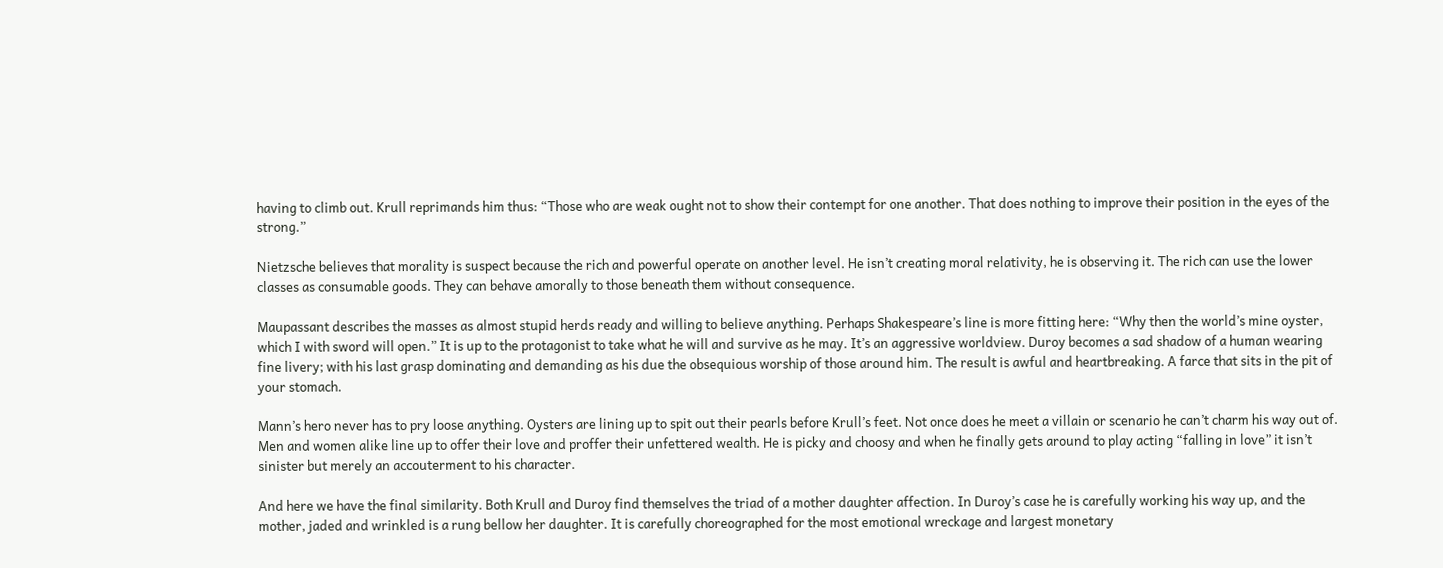having to climb out. Krull reprimands him thus: “Those who are weak ought not to show their contempt for one another. That does nothing to improve their position in the eyes of the strong.”

Nietzsche believes that morality is suspect because the rich and powerful operate on another level. He isn’t creating moral relativity, he is observing it. The rich can use the lower classes as consumable goods. They can behave amorally to those beneath them without consequence.

Maupassant describes the masses as almost stupid herds ready and willing to believe anything. Perhaps Shakespeare’s line is more fitting here: “Why then the world’s mine oyster, which I with sword will open.” It is up to the protagonist to take what he will and survive as he may. It’s an aggressive worldview. Duroy becomes a sad shadow of a human wearing fine livery; with his last grasp dominating and demanding as his due the obsequious worship of those around him. The result is awful and heartbreaking. A farce that sits in the pit of your stomach.

Mann’s hero never has to pry loose anything. Oysters are lining up to spit out their pearls before Krull’s feet. Not once does he meet a villain or scenario he can’t charm his way out of. Men and women alike line up to offer their love and proffer their unfettered wealth. He is picky and choosy and when he finally gets around to play acting “falling in love” it isn’t sinister but merely an accouterment to his character.

And here we have the final similarity. Both Krull and Duroy find themselves the triad of a mother daughter affection. In Duroy’s case he is carefully working his way up, and the mother, jaded and wrinkled is a rung bellow her daughter. It is carefully choreographed for the most emotional wreckage and largest monetary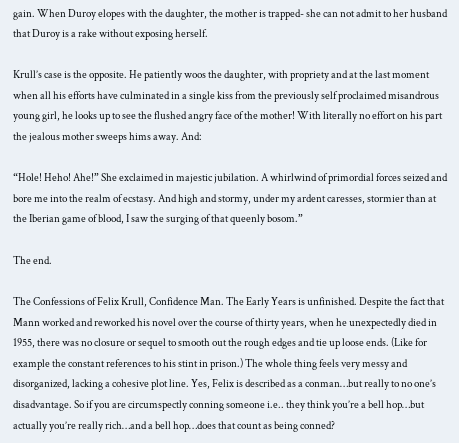gain. When Duroy elopes with the daughter, the mother is trapped- she can not admit to her husband that Duroy is a rake without exposing herself.

Krull’s case is the opposite. He patiently woos the daughter, with propriety and at the last moment when all his efforts have culminated in a single kiss from the previously self proclaimed misandrous young girl, he looks up to see the flushed angry face of the mother! With literally no effort on his part the jealous mother sweeps hims away. And:

“Hole! Heho! Ahe!” She exclaimed in majestic jubilation. A whirlwind of primordial forces seized and bore me into the realm of ecstasy. And high and stormy, under my ardent caresses, stormier than at the Iberian game of blood, I saw the surging of that queenly bosom.”

The end.

The Confessions of Felix Krull, Confidence Man. The Early Years is unfinished. Despite the fact that Mann worked and reworked his novel over the course of thirty years, when he unexpectedly died in 1955, there was no closure or sequel to smooth out the rough edges and tie up loose ends. (Like for example the constant references to his stint in prison.) The whole thing feels very messy and disorganized, lacking a cohesive plot line. Yes, Felix is described as a conman…but really to no one’s disadvantage. So if you are circumspectly conning someone i.e.. they think you’re a bell hop…but actually you’re really rich…and a bell hop…does that count as being conned?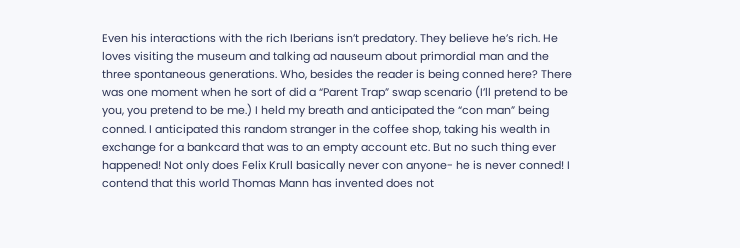Even his interactions with the rich Iberians isn’t predatory. They believe he’s rich. He loves visiting the museum and talking ad nauseum about primordial man and the three spontaneous generations. Who, besides the reader is being conned here? There was one moment when he sort of did a “Parent Trap” swap scenario (I’ll pretend to be you, you pretend to be me.) I held my breath and anticipated the “con man” being conned. I anticipated this random stranger in the coffee shop, taking his wealth in exchange for a bankcard that was to an empty account etc. But no such thing ever happened! Not only does Felix Krull basically never con anyone- he is never conned! I contend that this world Thomas Mann has invented does not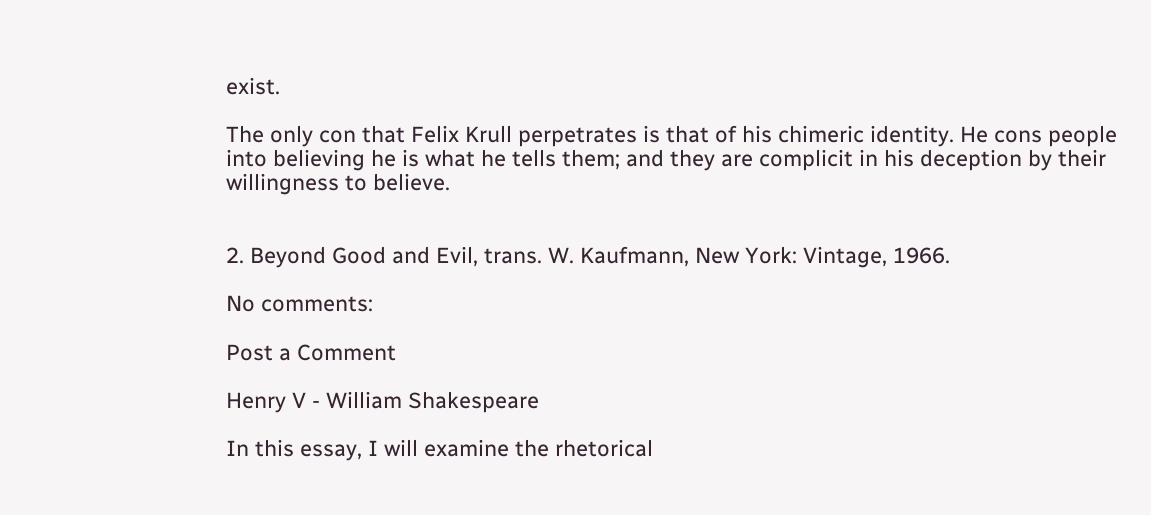exist.

The only con that Felix Krull perpetrates is that of his chimeric identity. He cons people into believing he is what he tells them; and they are complicit in his deception by their willingness to believe.


2. Beyond Good and Evil, trans. W. Kaufmann, New York: Vintage, 1966.

No comments:

Post a Comment

Henry V - William Shakespeare

In this essay, I will examine the rhetorical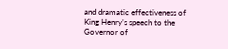and dramatic effectiveness of King Henry’s speech to the Governor of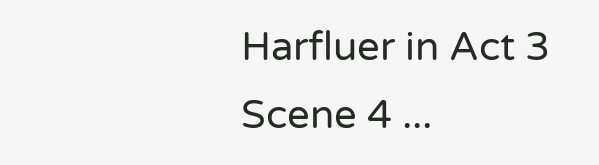Harfluer in Act 3 Scene 4 ...